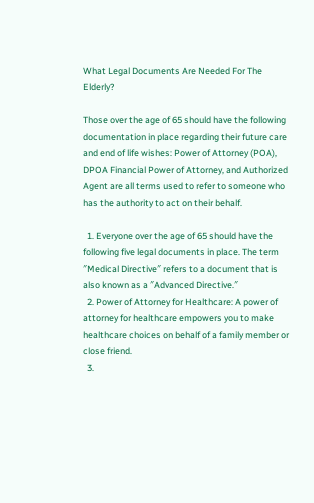What Legal Documents Are Needed For The Elderly?

Those over the age of 65 should have the following documentation in place regarding their future care and end of life wishes: Power of Attorney (POA), DPOA Financial Power of Attorney, and Authorized Agent are all terms used to refer to someone who has the authority to act on their behalf.

  1. Everyone over the age of 65 should have the following five legal documents in place. The term ″Medical Directive″ refers to a document that is also known as a ″Advanced Directive.″
  2. Power of Attorney for Healthcare: A power of attorney for healthcare empowers you to make healthcare choices on behalf of a family member or close friend.
  3.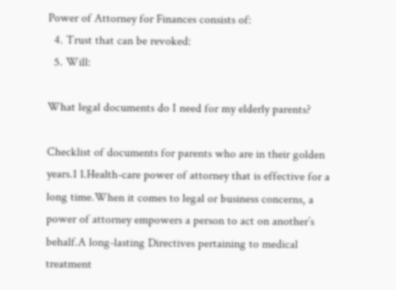Power of Attorney for Finances consists of:
  4. Trust that can be revoked:
  5. Will:

What legal documents do I need for my elderly parents?

Checklist of documents for parents who are in their golden years.1 1.Health-care power of attorney that is effective for a long time.When it comes to legal or business concerns, a power of attorney empowers a person to act on another’s behalf.A long-lasting Directives pertaining to medical treatment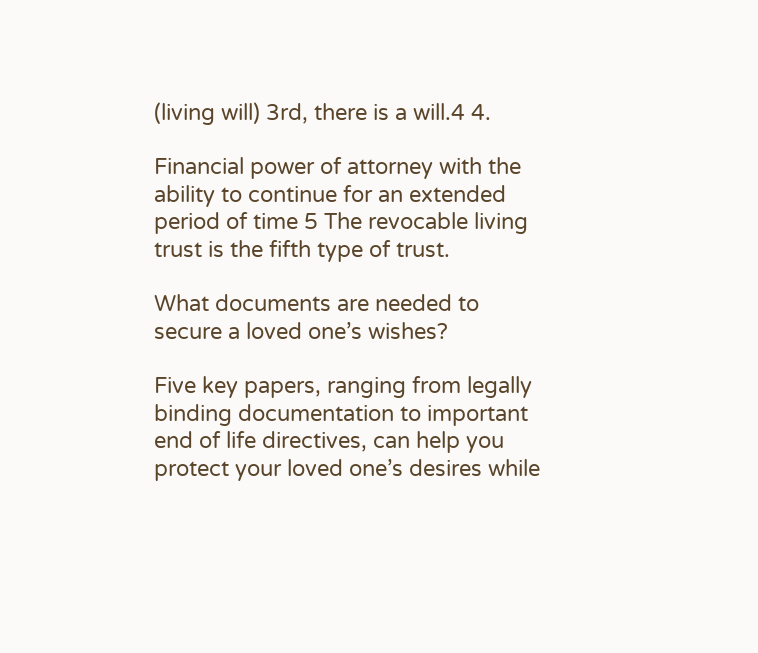(living will) 3rd, there is a will.4 4.

Financial power of attorney with the ability to continue for an extended period of time 5 The revocable living trust is the fifth type of trust.

What documents are needed to secure a loved one’s wishes?

Five key papers, ranging from legally binding documentation to important end of life directives, can help you protect your loved one’s desires while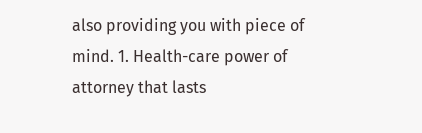also providing you with piece of mind. 1. Health-care power of attorney that lasts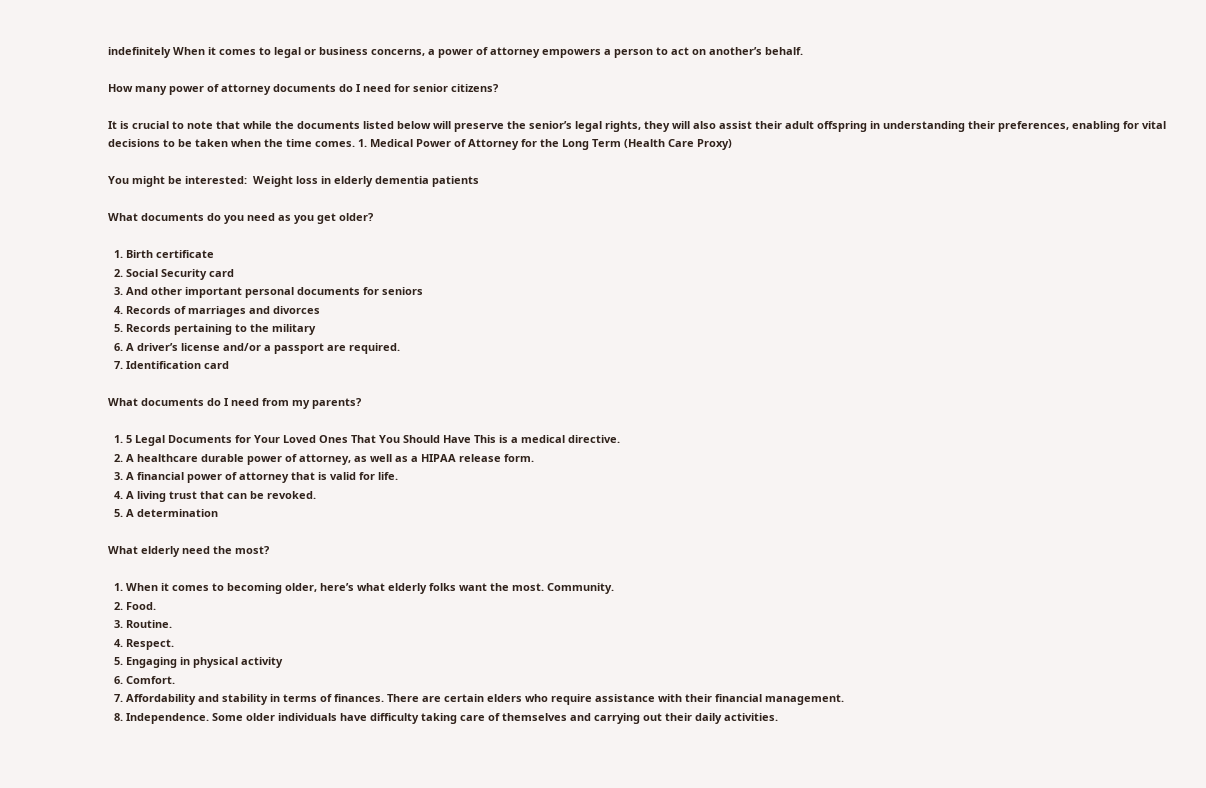indefinitely When it comes to legal or business concerns, a power of attorney empowers a person to act on another’s behalf.

How many power of attorney documents do I need for senior citizens?

It is crucial to note that while the documents listed below will preserve the senior’s legal rights, they will also assist their adult offspring in understanding their preferences, enabling for vital decisions to be taken when the time comes. 1. Medical Power of Attorney for the Long Term (Health Care Proxy)

You might be interested:  Weight loss in elderly dementia patients

What documents do you need as you get older?

  1. Birth certificate
  2. Social Security card
  3. And other important personal documents for seniors
  4. Records of marriages and divorces
  5. Records pertaining to the military
  6. A driver’s license and/or a passport are required.
  7. Identification card

What documents do I need from my parents?

  1. 5 Legal Documents for Your Loved Ones That You Should Have This is a medical directive.
  2. A healthcare durable power of attorney, as well as a HIPAA release form.
  3. A financial power of attorney that is valid for life.
  4. A living trust that can be revoked.
  5. A determination

What elderly need the most?

  1. When it comes to becoming older, here’s what elderly folks want the most. Community.
  2. Food.
  3. Routine.
  4. Respect.
  5. Engaging in physical activity
  6. Comfort.
  7. Affordability and stability in terms of finances. There are certain elders who require assistance with their financial management.
  8. Independence. Some older individuals have difficulty taking care of themselves and carrying out their daily activities.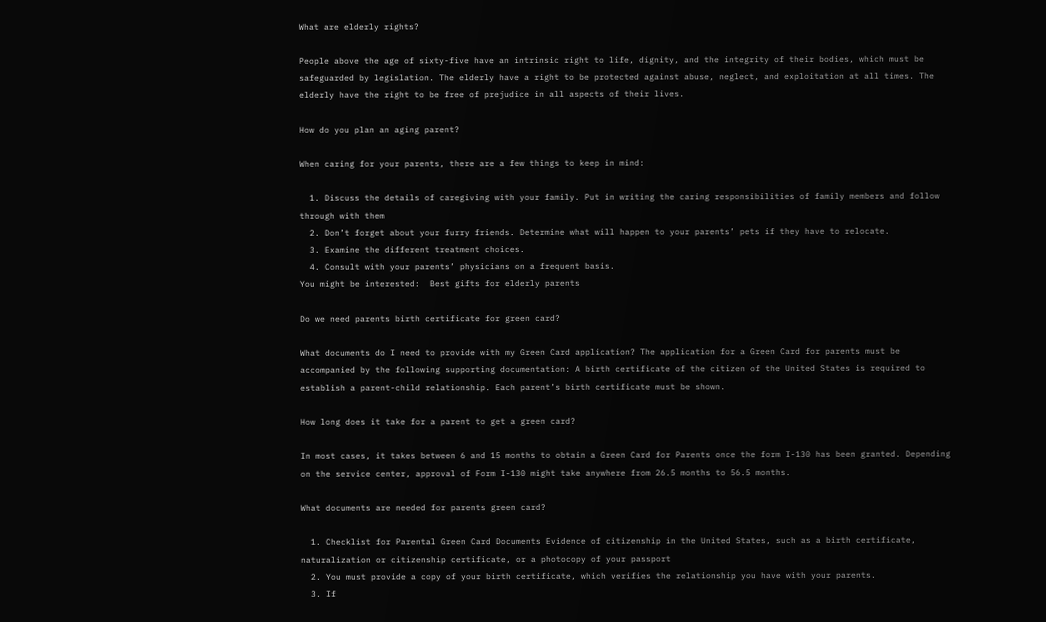What are elderly rights?

People above the age of sixty-five have an intrinsic right to life, dignity, and the integrity of their bodies, which must be safeguarded by legislation. The elderly have a right to be protected against abuse, neglect, and exploitation at all times. The elderly have the right to be free of prejudice in all aspects of their lives.

How do you plan an aging parent?

When caring for your parents, there are a few things to keep in mind:

  1. Discuss the details of caregiving with your family. Put in writing the caring responsibilities of family members and follow through with them
  2. Don’t forget about your furry friends. Determine what will happen to your parents’ pets if they have to relocate.
  3. Examine the different treatment choices.
  4. Consult with your parents’ physicians on a frequent basis.
You might be interested:  Best gifts for elderly parents

Do we need parents birth certificate for green card?

What documents do I need to provide with my Green Card application? The application for a Green Card for parents must be accompanied by the following supporting documentation: A birth certificate of the citizen of the United States is required to establish a parent-child relationship. Each parent’s birth certificate must be shown.

How long does it take for a parent to get a green card?

In most cases, it takes between 6 and 15 months to obtain a Green Card for Parents once the form I-130 has been granted. Depending on the service center, approval of Form I-130 might take anywhere from 26.5 months to 56.5 months.

What documents are needed for parents green card?

  1. Checklist for Parental Green Card Documents Evidence of citizenship in the United States, such as a birth certificate, naturalization or citizenship certificate, or a photocopy of your passport
  2. You must provide a copy of your birth certificate, which verifies the relationship you have with your parents.
  3. If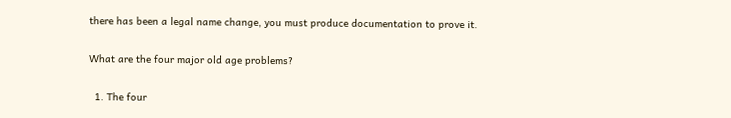there has been a legal name change, you must produce documentation to prove it.

What are the four major old age problems?

  1. The four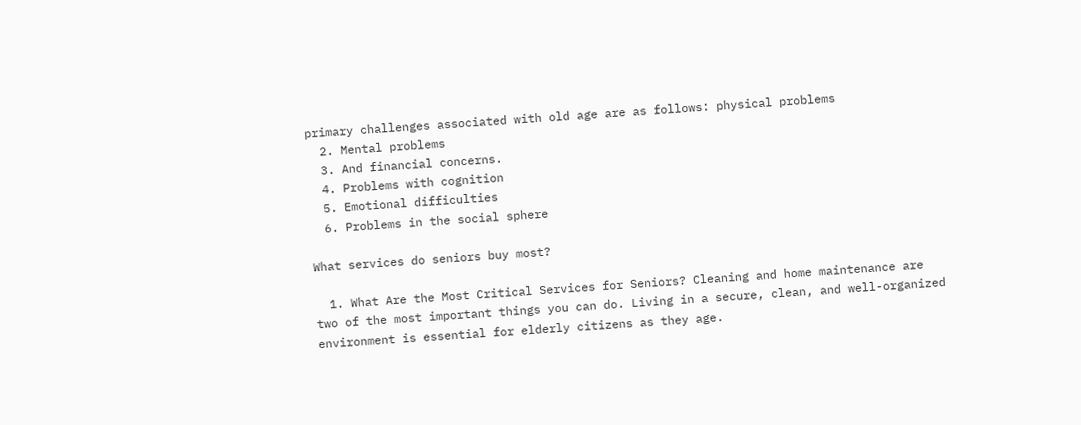primary challenges associated with old age are as follows: physical problems
  2. Mental problems
  3. And financial concerns.
  4. Problems with cognition
  5. Emotional difficulties
  6. Problems in the social sphere

What services do seniors buy most?

  1. What Are the Most Critical Services for Seniors? Cleaning and home maintenance are two of the most important things you can do. Living in a secure, clean, and well-organized environment is essential for elderly citizens as they age.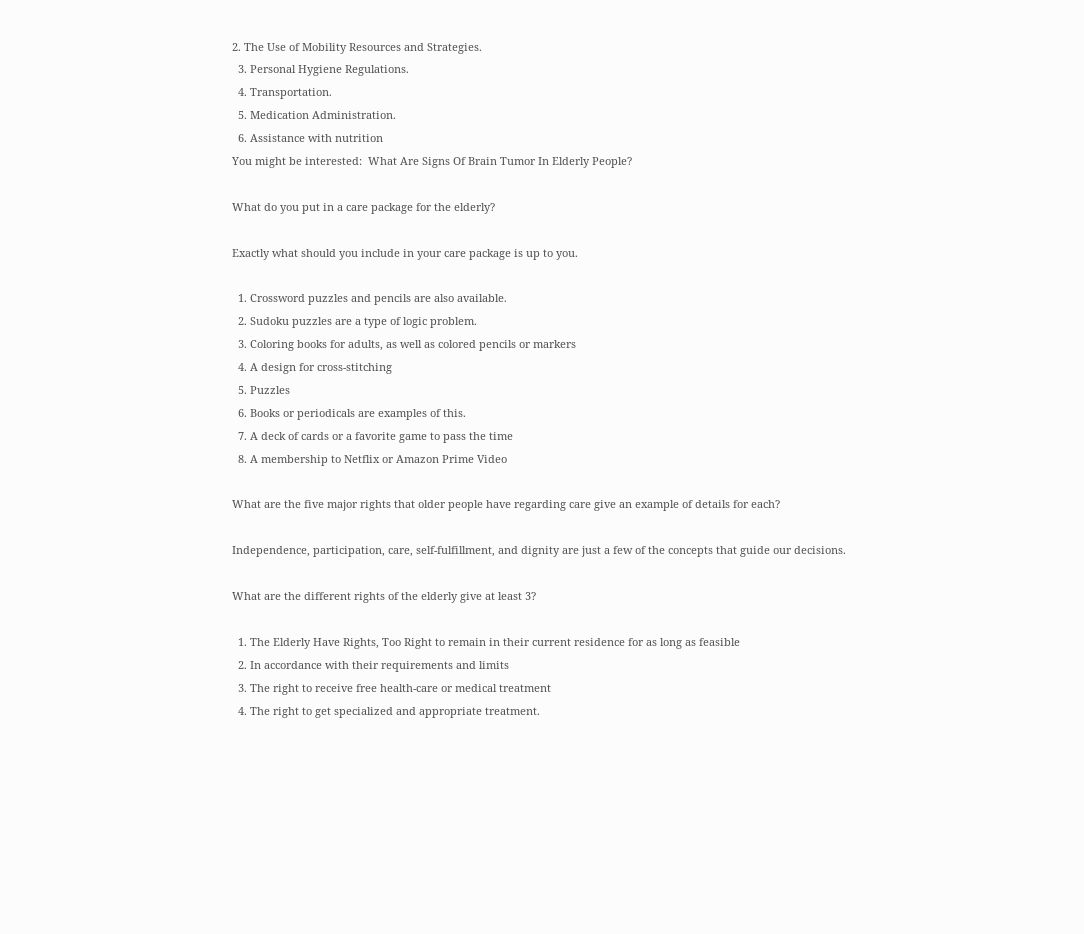2. The Use of Mobility Resources and Strategies.
  3. Personal Hygiene Regulations.
  4. Transportation.
  5. Medication Administration.
  6. Assistance with nutrition
You might be interested:  What Are Signs Of Brain Tumor In Elderly People?

What do you put in a care package for the elderly?

Exactly what should you include in your care package is up to you.

  1. Crossword puzzles and pencils are also available.
  2. Sudoku puzzles are a type of logic problem.
  3. Coloring books for adults, as well as colored pencils or markers
  4. A design for cross-stitching
  5. Puzzles
  6. Books or periodicals are examples of this.
  7. A deck of cards or a favorite game to pass the time
  8. A membership to Netflix or Amazon Prime Video

What are the five major rights that older people have regarding care give an example of details for each?

Independence, participation, care, self-fulfillment, and dignity are just a few of the concepts that guide our decisions.

What are the different rights of the elderly give at least 3?

  1. The Elderly Have Rights, Too Right to remain in their current residence for as long as feasible
  2. In accordance with their requirements and limits
  3. The right to receive free health-care or medical treatment
  4. The right to get specialized and appropriate treatment.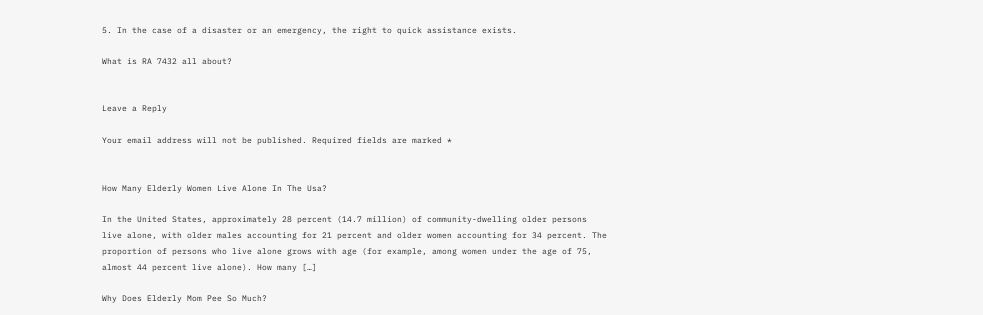5. In the case of a disaster or an emergency, the right to quick assistance exists.

What is RA 7432 all about?


Leave a Reply

Your email address will not be published. Required fields are marked *


How Many Elderly Women Live Alone In The Usa?

In the United States, approximately 28 percent (14.7 million) of community-dwelling older persons live alone, with older males accounting for 21 percent and older women accounting for 34 percent. The proportion of persons who live alone grows with age (for example, among women under the age of 75, almost 44 percent live alone). How many […]

Why Does Elderly Mom Pee So Much?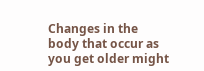Changes in the body that occur as you get older might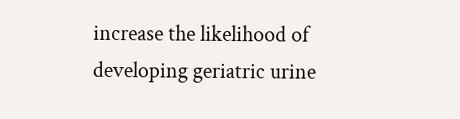increase the likelihood of developing geriatric urine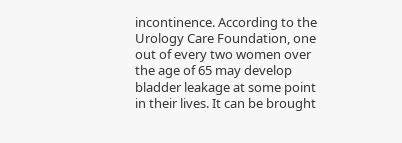incontinence. According to the Urology Care Foundation, one out of every two women over the age of 65 may develop bladder leakage at some point in their lives. It can be brought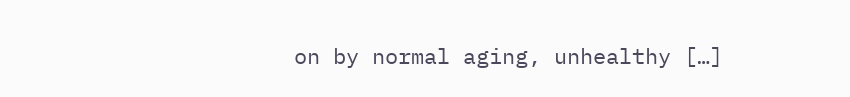on by normal aging, unhealthy […]